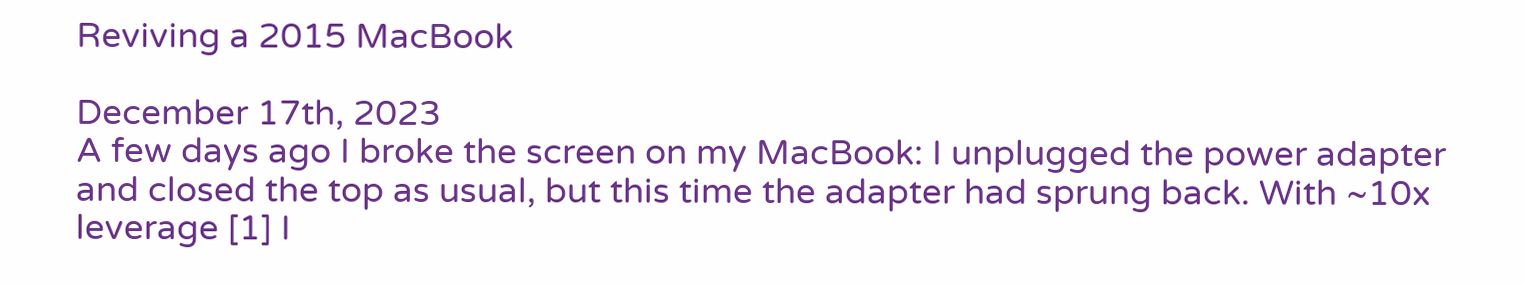Reviving a 2015 MacBook

December 17th, 2023
A few days ago I broke the screen on my MacBook: I unplugged the power adapter and closed the top as usual, but this time the adapter had sprung back. With ~10x leverage [1] I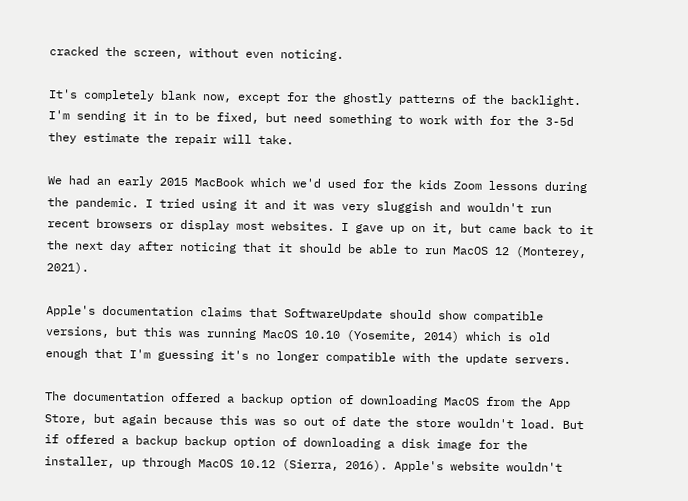cracked the screen, without even noticing.

It's completely blank now, except for the ghostly patterns of the backlight. I'm sending it in to be fixed, but need something to work with for the 3-5d they estimate the repair will take.

We had an early 2015 MacBook which we'd used for the kids Zoom lessons during the pandemic. I tried using it and it was very sluggish and wouldn't run recent browsers or display most websites. I gave up on it, but came back to it the next day after noticing that it should be able to run MacOS 12 (Monterey, 2021).

Apple's documentation claims that SoftwareUpdate should show compatible versions, but this was running MacOS 10.10 (Yosemite, 2014) which is old enough that I'm guessing it's no longer compatible with the update servers.

The documentation offered a backup option of downloading MacOS from the App Store, but again because this was so out of date the store wouldn't load. But if offered a backup backup option of downloading a disk image for the installer, up through MacOS 10.12 (Sierra, 2016). Apple's website wouldn't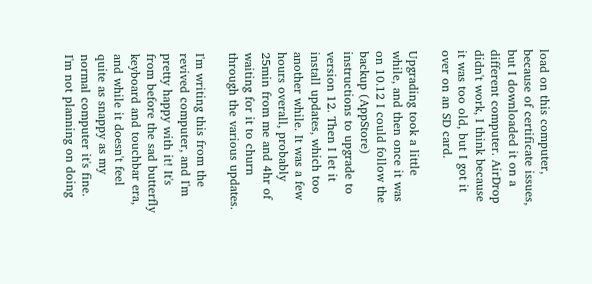load on this computer, because of certificate issues, but I downloaded it on a different computer. AirDrop didn't work, I think because it was too old, but I got it over on an SD card.

Upgrading took a little while, and then once it was on 10.12 I could follow the backup (AppStore) instructions to upgrade to version 12. Then I let it install updates, which too another while. It was a few hours overall, probably 25min from me and 4hr of waiting for it to churn through the various updates.

I'm writing this from the revived computer, and I'm pretty happy with it! It's from before the sad butterfly keyboard and touchbar era, and while it doesn't feel quite as snappy as my normal computer it's fine. I'm not planning on doing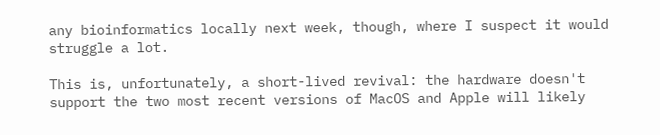any bioinformatics locally next week, though, where I suspect it would struggle a lot.

This is, unfortunately, a short-lived revival: the hardware doesn't support the two most recent versions of MacOS and Apple will likely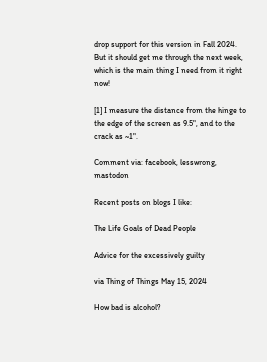drop support for this version in Fall 2024. But it should get me through the next week, which is the main thing I need from it right now!

[1] I measure the distance from the hinge to the edge of the screen as 9.5", and to the crack as ~1".

Comment via: facebook, lesswrong, mastodon

Recent posts on blogs I like:

The Life Goals of Dead People

Advice for the excessively guilty

via Thing of Things May 15, 2024

How bad is alcohol?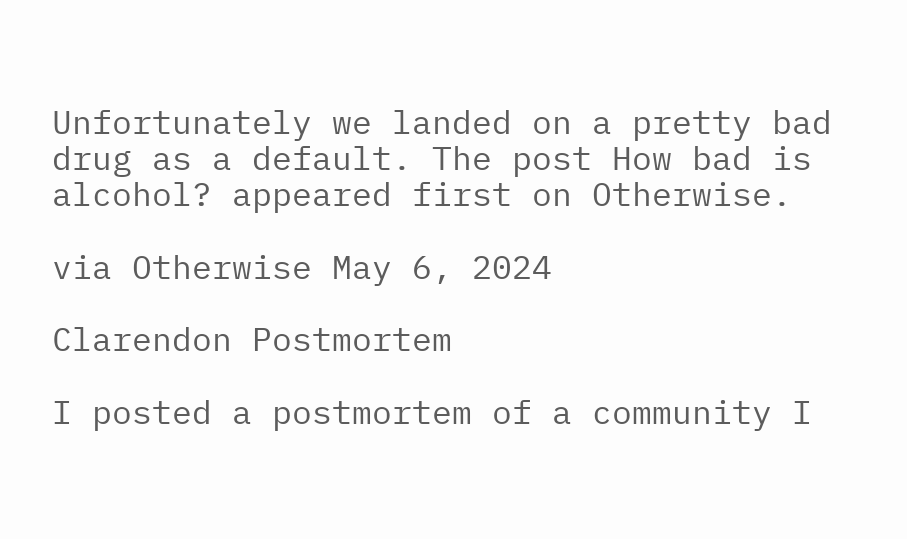Unfortunately we landed on a pretty bad drug as a default. The post How bad is alcohol? appeared first on Otherwise.

via Otherwise May 6, 2024

Clarendon Postmortem

I posted a postmortem of a community I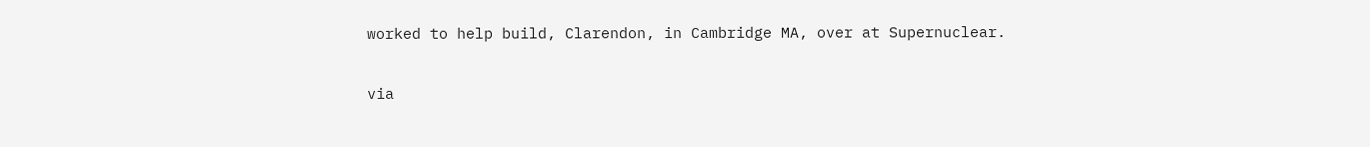worked to help build, Clarendon, in Cambridge MA, over at Supernuclear.

via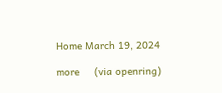Home March 19, 2024

more     (via openring)